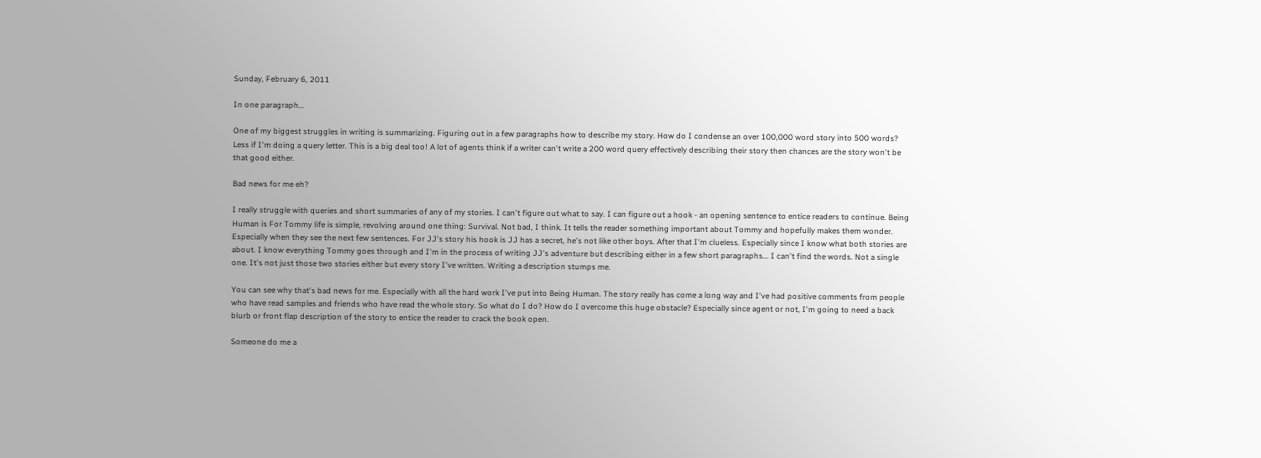Sunday, February 6, 2011

In one paragraph...

One of my biggest struggles in writing is summarizing. Figuring out in a few paragraphs how to describe my story. How do I condense an over 100,000 word story into 500 words? Less if I'm doing a query letter. This is a big deal too! A lot of agents think if a writer can't write a 200 word query effectively describing their story then chances are the story won't be that good either.

Bad news for me eh?

I really struggle with queries and short summaries of any of my stories. I can't figure out what to say. I can figure out a hook - an opening sentence to entice readers to continue. Being Human is For Tommy life is simple, revolving around one thing: Survival. Not bad, I think. It tells the reader something important about Tommy and hopefully makes them wonder. Especially when they see the next few sentences. For JJ's story his hook is JJ has a secret, he's not like other boys. After that I'm clueless. Especially since I know what both stories are about. I know everything Tommy goes through and I'm in the process of writing JJ's adventure but describing either in a few short paragraphs... I can't find the words. Not a single one. It's not just those two stories either but every story I've written. Writing a description stumps me.

You can see why that's bad news for me. Especially with all the hard work I've put into Being Human. The story really has come a long way and I've had positive comments from people who have read samples and friends who have read the whole story. So what do I do? How do I overcome this huge obstacle? Especially since agent or not, I'm going to need a back blurb or front flap description of the story to entice the reader to crack the book open.

Someone do me a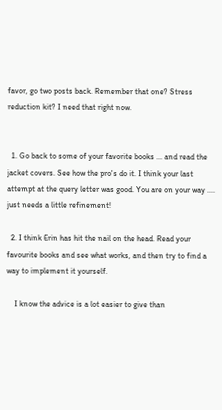favor, go two posts back. Remember that one? Stress reduction kit? I need that right now.


  1. Go back to some of your favorite books ... and read the jacket covers. See how the pro's do it. I think your last attempt at the query letter was good. You are on your way .... just needs a little refinement!

  2. I think Erin has hit the nail on the head. Read your favourite books and see what works, and then try to find a way to implement it yourself.

    I know the advice is a lot easier to give than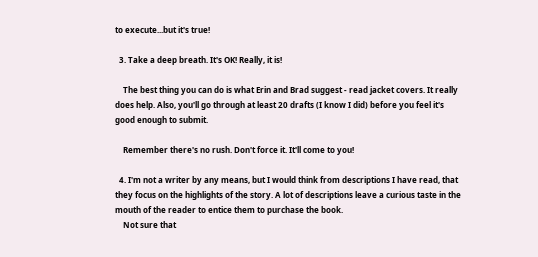to execute...but it's true!

  3. Take a deep breath. It's OK! Really, it is!

    The best thing you can do is what Erin and Brad suggest - read jacket covers. It really does help. Also, you'll go through at least 20 drafts (I know I did) before you feel it's good enough to submit.

    Remember there's no rush. Don't force it. It'll come to you!

  4. I'm not a writer by any means, but I would think from descriptions I have read, that they focus on the highlights of the story. A lot of descriptions leave a curious taste in the mouth of the reader to entice them to purchase the book.
    Not sure that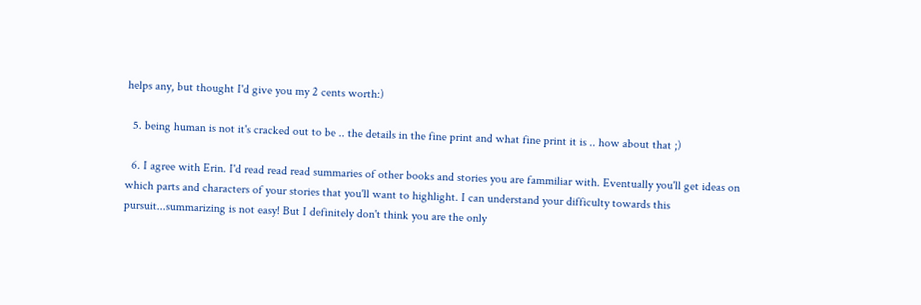helps any, but thought I'd give you my 2 cents worth:)

  5. being human is not it's cracked out to be .. the details in the fine print and what fine print it is .. how about that ;)

  6. I agree with Erin. I'd read read read summaries of other books and stories you are fammiliar with. Eventually you'll get ideas on which parts and characters of your stories that you'll want to highlight. I can understand your difficulty towards this pursuit...summarizing is not easy! But I definitely don't think you are the only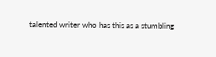talented writer who has this as a stumbling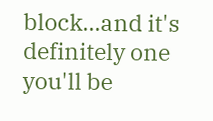block...and it's definitely one you'll be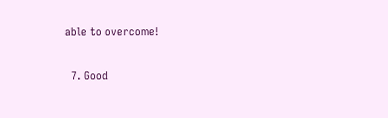able to overcome!

  7. Good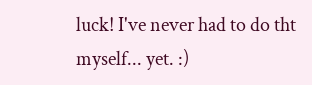luck! I've never had to do tht myself... yet. :)